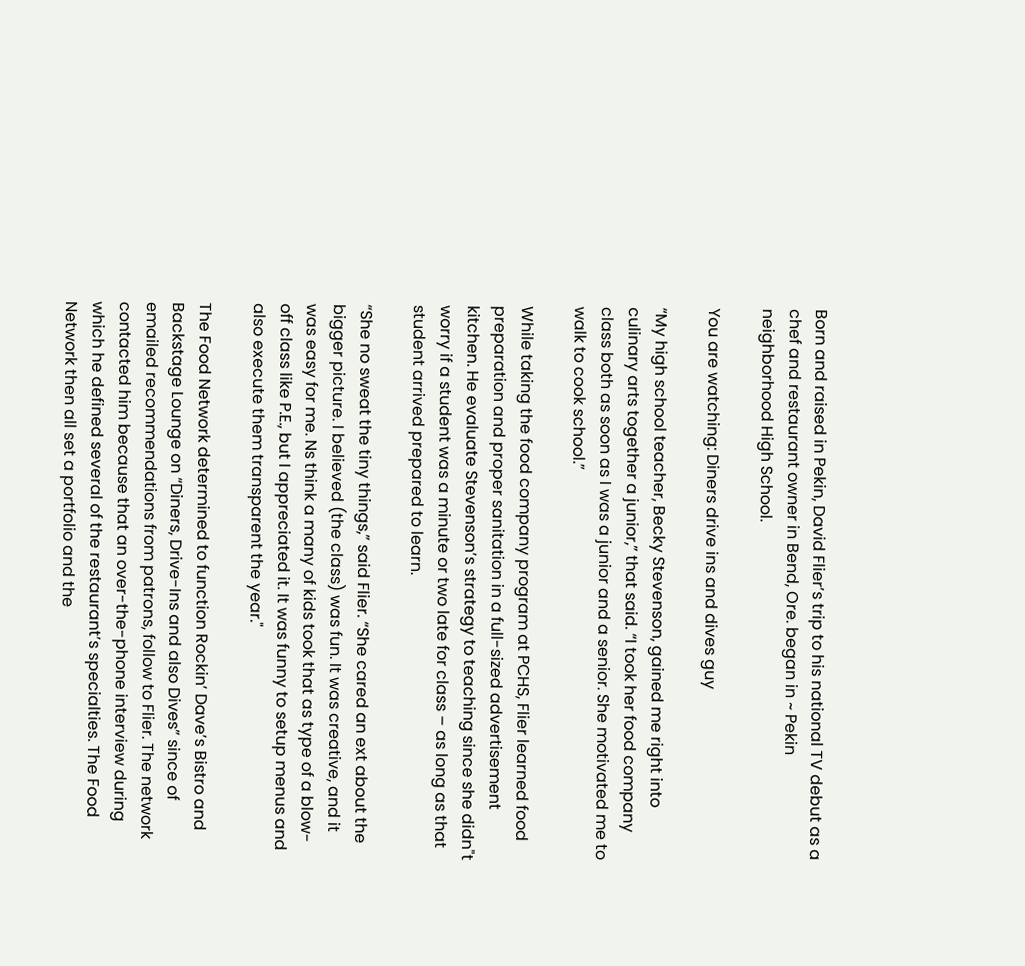Born and raised in Pekin, David Flier’s trip to his national TV debut as a chef and restaurant owner in Bend, Ore. began in ~ Pekin neighborhood High School.

You are watching: Diners drive ins and dives guy

“My high school teacher, Becky Stevenson, gained me right into culinary arts together a junior,” that said. “I took her food company class both as soon as I was a junior and a senior. She motivated me to walk to cook school.”

While taking the food company program at PCHS, Flier learned food preparation and proper sanitation in a full-sized advertisement kitchen. He evaluate Stevenson’s strategy to teaching since she didn"t worry if a student was a minute or two late for class – as long as that student arrived prepared to learn.

“She no sweat the tiny things,” said Flier. “She cared an ext about the bigger picture. I believed (the class) was fun. It was creative, and it was easy for me. Ns think a many of kids took that as type of a blow-off class like P.E., but I appreciated it. It was funny to setup menus and also execute them transparent the year."

The Food Network determined to function Rockin’ Dave’s Bistro and Backstage Lounge on “Diners, Drive-Ins and also Dives” since of emailed recommendations from patrons, follow to Flier. The network contacted him because that an over-the-phone interview during which he defined several of the restaurant’s specialties. The Food Network then all set a portfolio and the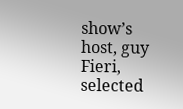show’s host, guy Fieri, selected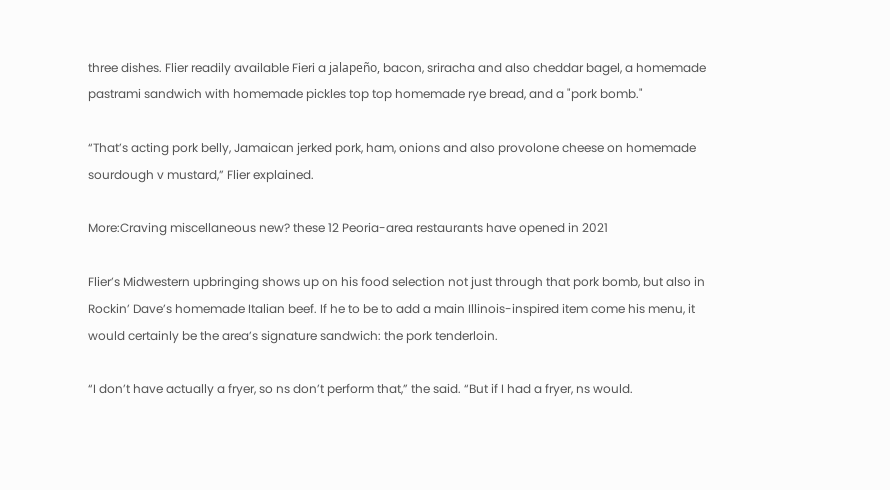three dishes. Flier readily available Fieri a jalapeño, bacon, sriracha and also cheddar bagel, a homemade pastrami sandwich with homemade pickles top top homemade rye bread, and a "pork bomb."

“That’s acting pork belly, Jamaican jerked pork, ham, onions and also provolone cheese on homemade sourdough v mustard,” Flier explained.

More:Craving miscellaneous new? these 12 Peoria-area restaurants have opened in 2021

Flier’s Midwestern upbringing shows up on his food selection not just through that pork bomb, but also in Rockin’ Dave’s homemade Italian beef. If he to be to add a main Illinois-inspired item come his menu, it would certainly be the area’s signature sandwich: the pork tenderloin.

“I don’t have actually a fryer, so ns don’t perform that,” the said. “But if I had a fryer, ns would.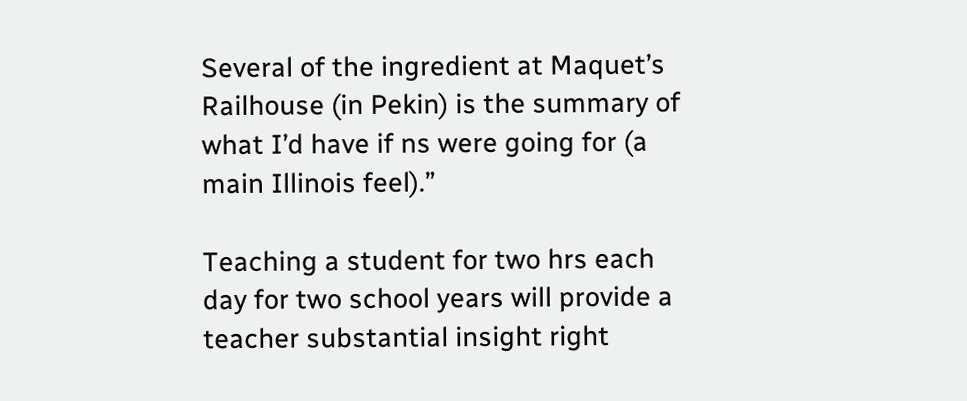Several of the ingredient at Maquet’s Railhouse (in Pekin) is the summary of what I’d have if ns were going for (a main Illinois feel).”

Teaching a student for two hrs each day for two school years will provide a teacher substantial insight right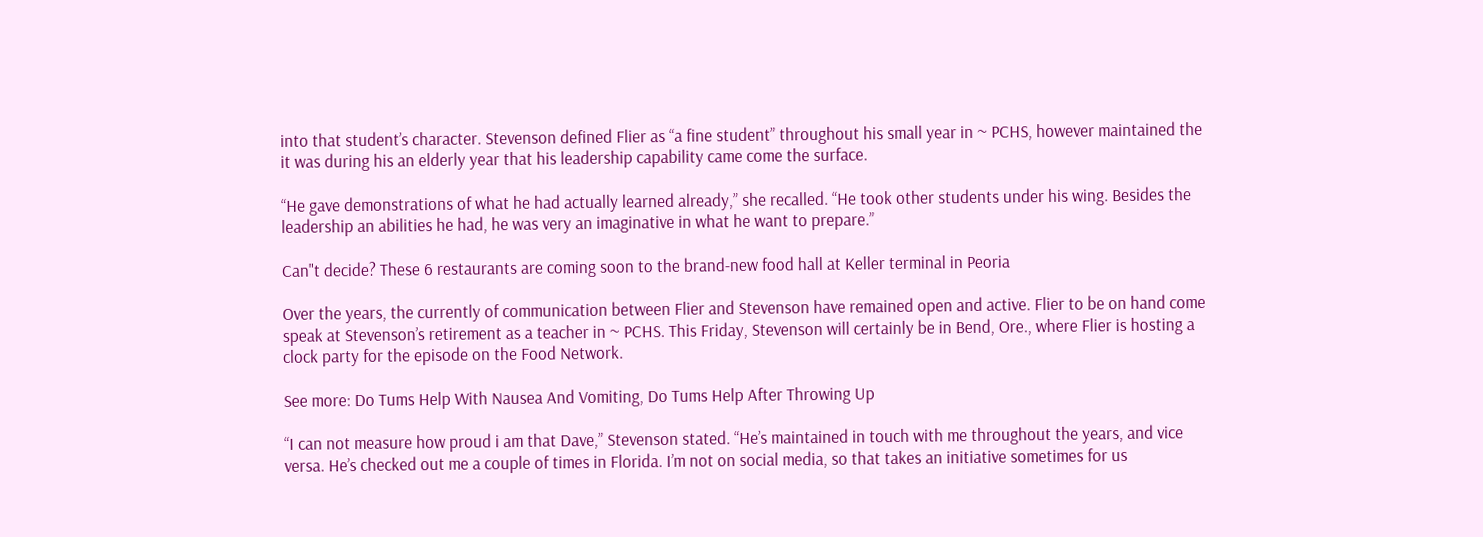into that student’s character. Stevenson defined Flier as “a fine student” throughout his small year in ~ PCHS, however maintained the it was during his an elderly year that his leadership capability came come the surface.

“He gave demonstrations of what he had actually learned already,” she recalled. “He took other students under his wing. Besides the leadership an abilities he had, he was very an imaginative in what he want to prepare.”

Can"t decide? These 6 restaurants are coming soon to the brand-new food hall at Keller terminal in Peoria

Over the years, the currently of communication between Flier and Stevenson have remained open and active. Flier to be on hand come speak at Stevenson’s retirement as a teacher in ~ PCHS. This Friday, Stevenson will certainly be in Bend, Ore., where Flier is hosting a clock party for the episode on the Food Network.

See more: Do Tums Help With Nausea And Vomiting, Do Tums Help After Throwing Up

“I can not measure how proud i am that Dave,” Stevenson stated. “He’s maintained in touch with me throughout the years, and vice versa. He’s checked out me a couple of times in Florida. I’m not on social media, so that takes an initiative sometimes for us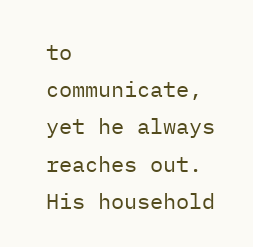to communicate, yet he always reaches out. His household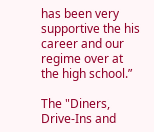has been very supportive the his career and our regime over at the high school.”

The "Diners, Drive-Ins and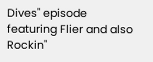Dives" episode featuring Flier and also Rockin"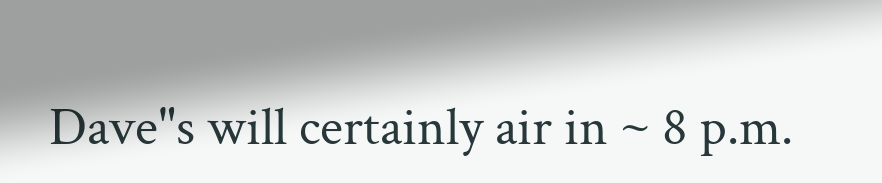Dave"s will certainly air in ~ 8 p.m.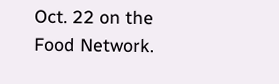Oct. 22 on the Food Network.